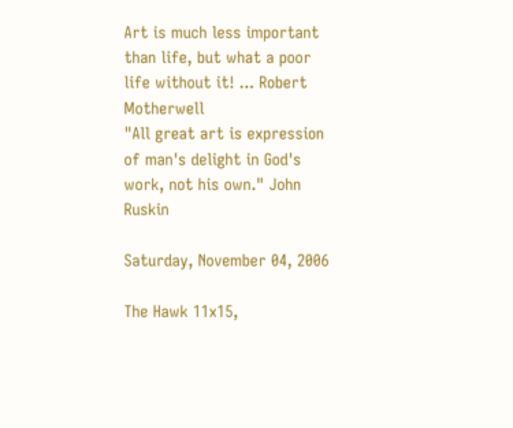Art is much less important than life, but what a poor life without it! ... Robert Motherwell
"All great art is expression of man's delight in God's work, not his own." John Ruskin

Saturday, November 04, 2006

The Hawk 11x15,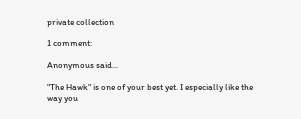private collection

1 comment:

Anonymous said...

"The Hawk" is one of your best yet. I especially like the way you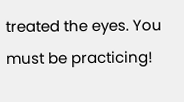treated the eyes. You must be practicing!